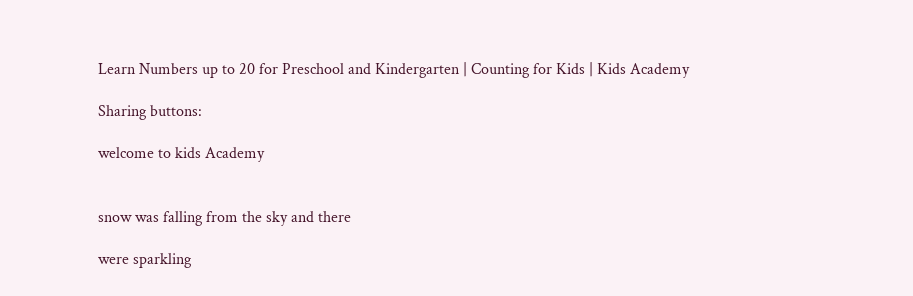Learn Numbers up to 20 for Preschool and Kindergarten | Counting for Kids | Kids Academy

Sharing buttons:

welcome to kids Academy


snow was falling from the sky and there

were sparkling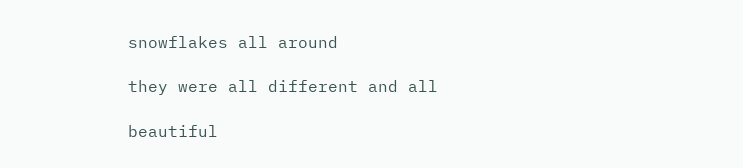snowflakes all around

they were all different and all

beautiful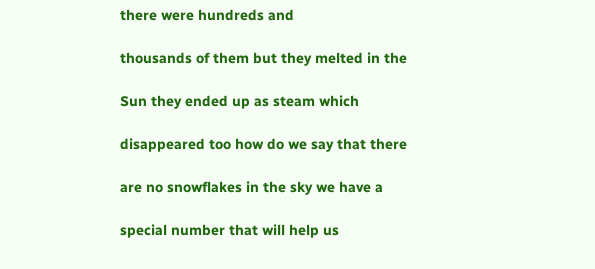there were hundreds and

thousands of them but they melted in the

Sun they ended up as steam which

disappeared too how do we say that there

are no snowflakes in the sky we have a

special number that will help us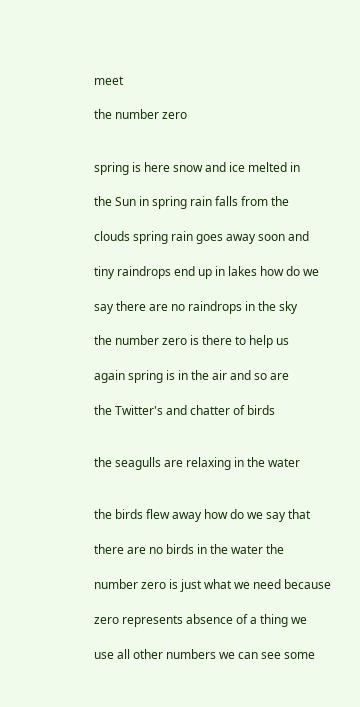meet

the number zero


spring is here snow and ice melted in

the Sun in spring rain falls from the

clouds spring rain goes away soon and

tiny raindrops end up in lakes how do we

say there are no raindrops in the sky

the number zero is there to help us

again spring is in the air and so are

the Twitter's and chatter of birds


the seagulls are relaxing in the water


the birds flew away how do we say that

there are no birds in the water the

number zero is just what we need because

zero represents absence of a thing we

use all other numbers we can see some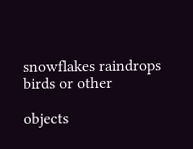snowflakes raindrops birds or other

objects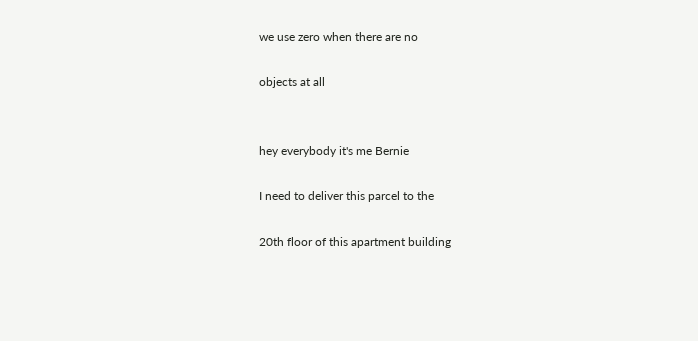we use zero when there are no

objects at all


hey everybody it's me Bernie

I need to deliver this parcel to the

20th floor of this apartment building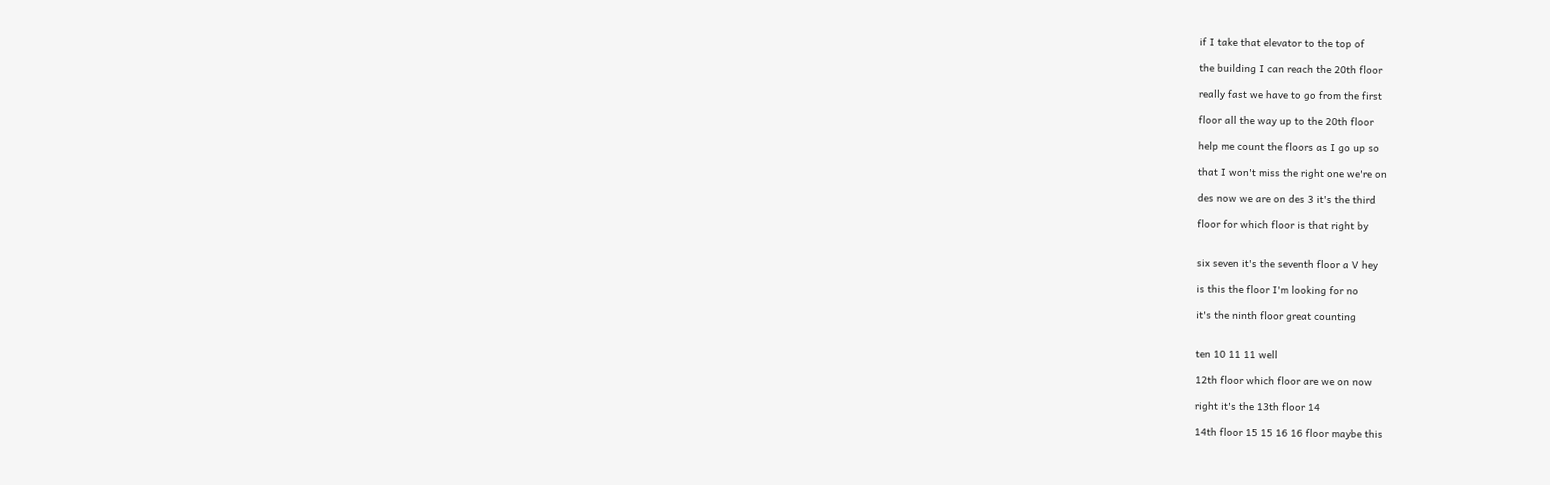if I take that elevator to the top of

the building I can reach the 20th floor

really fast we have to go from the first

floor all the way up to the 20th floor

help me count the floors as I go up so

that I won't miss the right one we're on

des now we are on des 3 it's the third

floor for which floor is that right by


six seven it's the seventh floor a V hey

is this the floor I'm looking for no

it's the ninth floor great counting


ten 10 11 11 well

12th floor which floor are we on now

right it's the 13th floor 14

14th floor 15 15 16 16 floor maybe this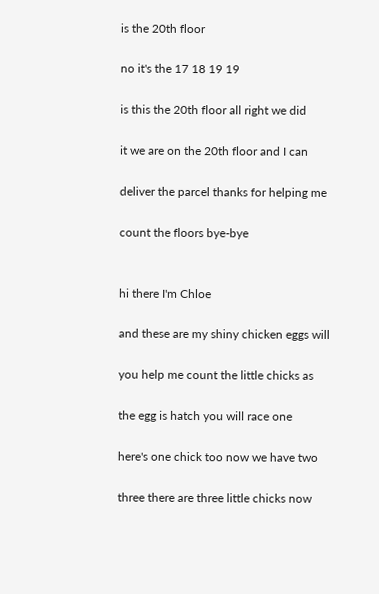is the 20th floor

no it's the 17 18 19 19

is this the 20th floor all right we did

it we are on the 20th floor and I can

deliver the parcel thanks for helping me

count the floors bye-bye


hi there I'm Chloe

and these are my shiny chicken eggs will

you help me count the little chicks as

the egg is hatch you will race one

here's one chick too now we have two

three there are three little chicks now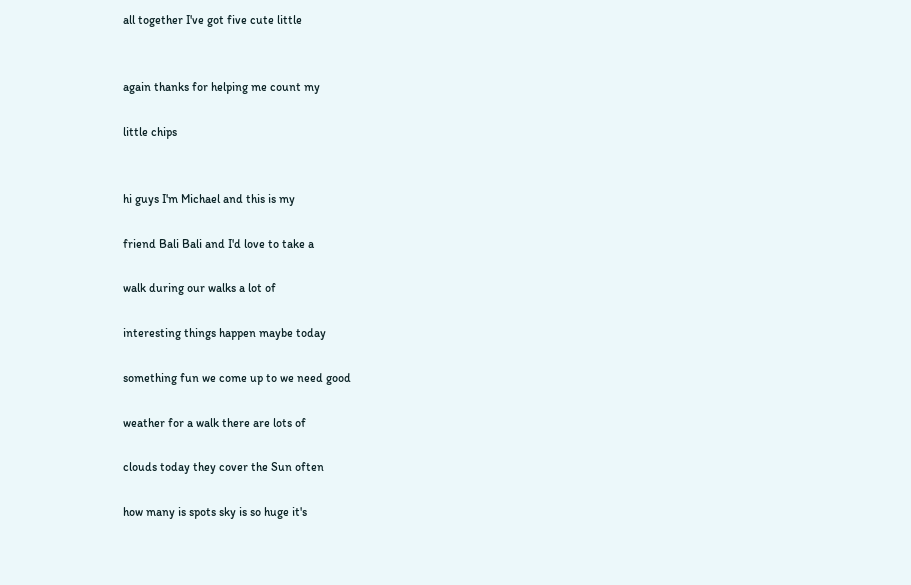all together I've got five cute little


again thanks for helping me count my

little chips


hi guys I'm Michael and this is my

friend Bali Bali and I'd love to take a

walk during our walks a lot of

interesting things happen maybe today

something fun we come up to we need good

weather for a walk there are lots of

clouds today they cover the Sun often

how many is spots sky is so huge it's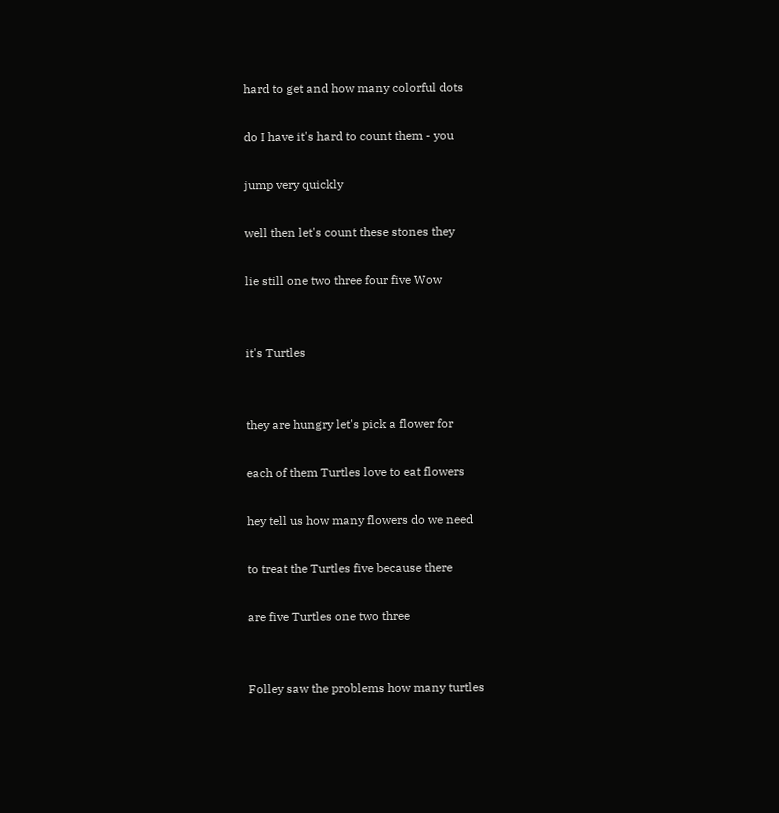hard to get and how many colorful dots

do I have it's hard to count them - you

jump very quickly

well then let's count these stones they

lie still one two three four five Wow


it's Turtles


they are hungry let's pick a flower for

each of them Turtles love to eat flowers

hey tell us how many flowers do we need

to treat the Turtles five because there

are five Turtles one two three


Folley saw the problems how many turtles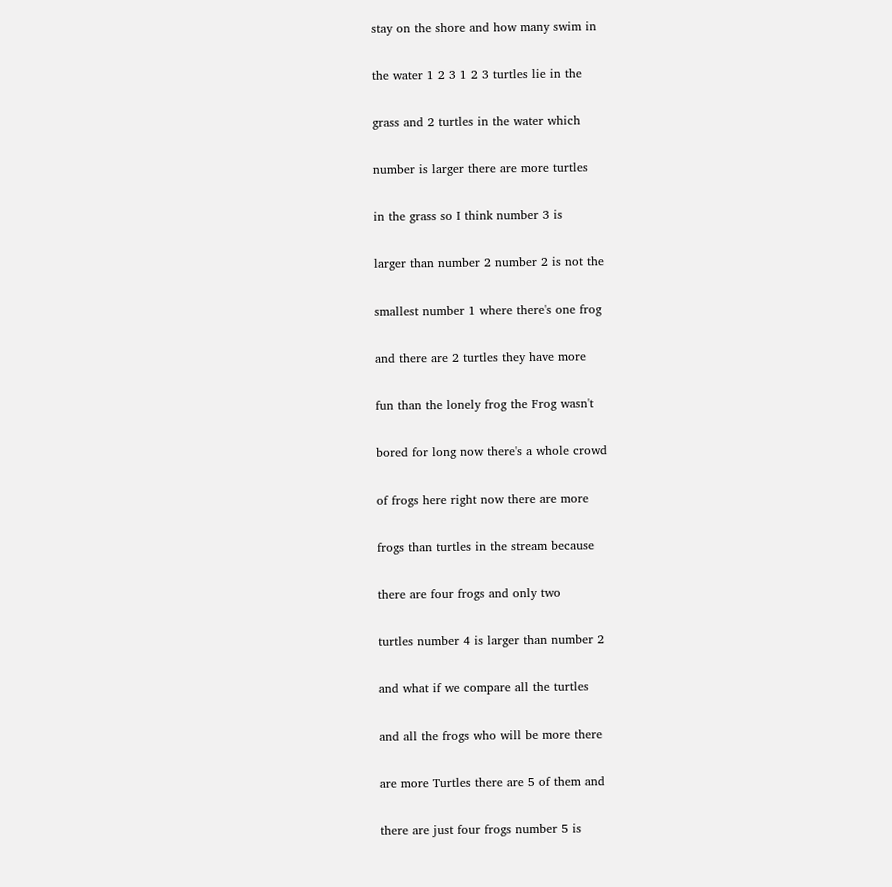stay on the shore and how many swim in

the water 1 2 3 1 2 3 turtles lie in the

grass and 2 turtles in the water which

number is larger there are more turtles

in the grass so I think number 3 is

larger than number 2 number 2 is not the

smallest number 1 where there's one frog

and there are 2 turtles they have more

fun than the lonely frog the Frog wasn't

bored for long now there's a whole crowd

of frogs here right now there are more

frogs than turtles in the stream because

there are four frogs and only two

turtles number 4 is larger than number 2

and what if we compare all the turtles

and all the frogs who will be more there

are more Turtles there are 5 of them and

there are just four frogs number 5 is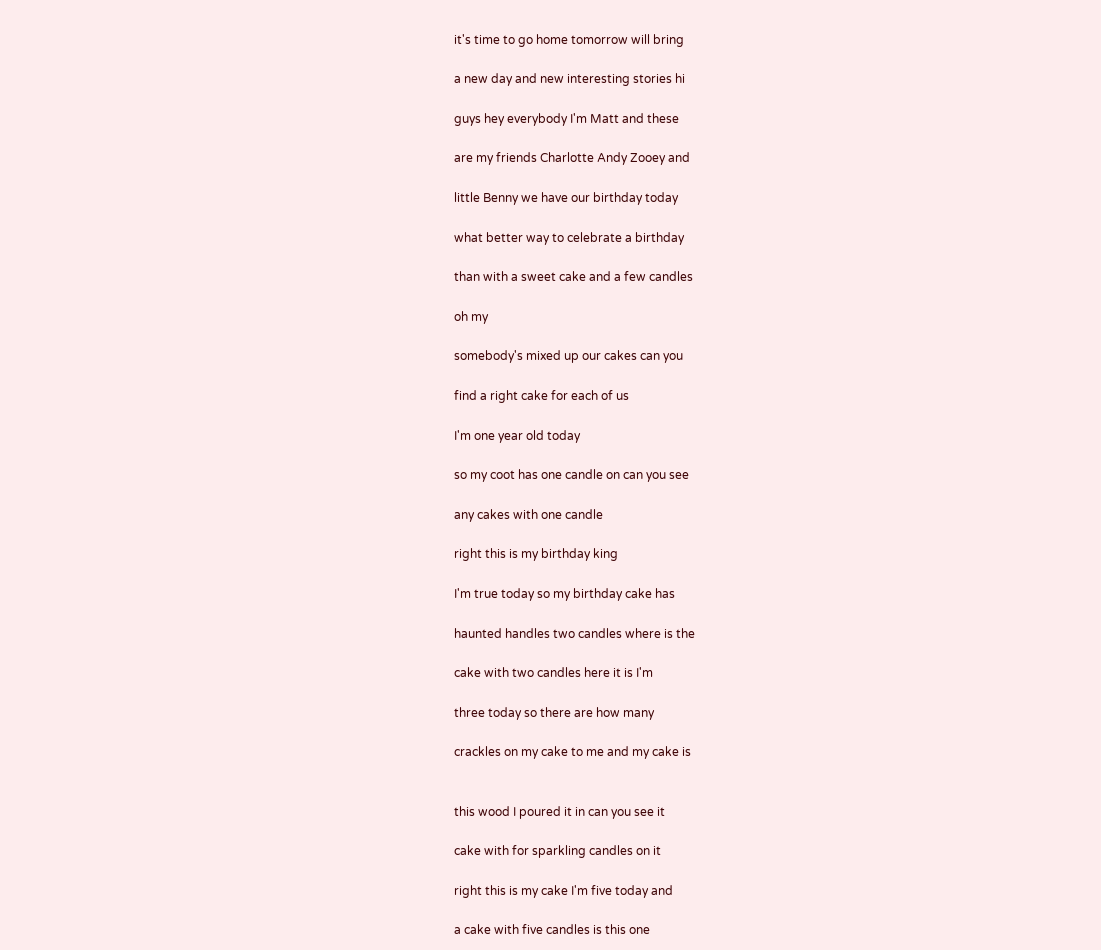it's time to go home tomorrow will bring

a new day and new interesting stories hi

guys hey everybody I'm Matt and these

are my friends Charlotte Andy Zooey and

little Benny we have our birthday today

what better way to celebrate a birthday

than with a sweet cake and a few candles

oh my

somebody's mixed up our cakes can you

find a right cake for each of us

I'm one year old today

so my coot has one candle on can you see

any cakes with one candle

right this is my birthday king

I'm true today so my birthday cake has

haunted handles two candles where is the

cake with two candles here it is I'm

three today so there are how many

crackles on my cake to me and my cake is


this wood I poured it in can you see it

cake with for sparkling candles on it

right this is my cake I'm five today and

a cake with five candles is this one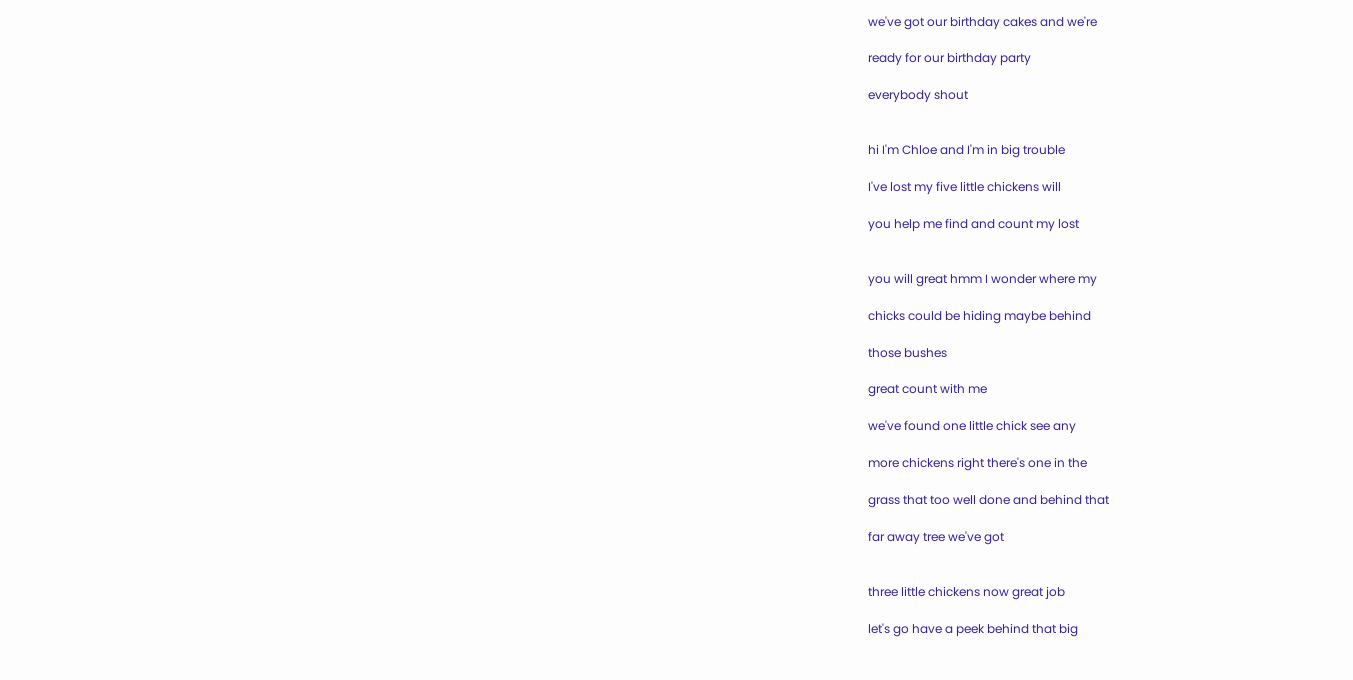we've got our birthday cakes and we're

ready for our birthday party

everybody shout


hi I'm Chloe and I'm in big trouble

I've lost my five little chickens will

you help me find and count my lost


you will great hmm I wonder where my

chicks could be hiding maybe behind

those bushes

great count with me

we've found one little chick see any

more chickens right there's one in the

grass that too well done and behind that

far away tree we've got


three little chickens now great job

let's go have a peek behind that big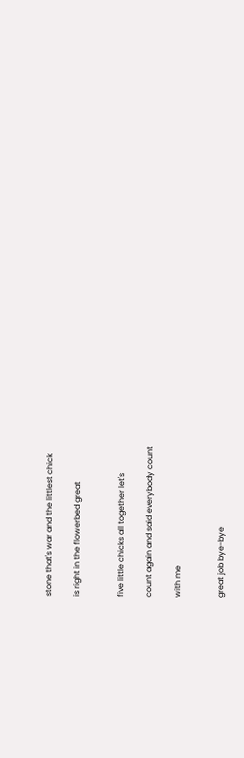stone that's war and the littlest chick

is right in the flowerbed great


five little chicks all together let's

count again and said everybody count

with me


great job bye-bye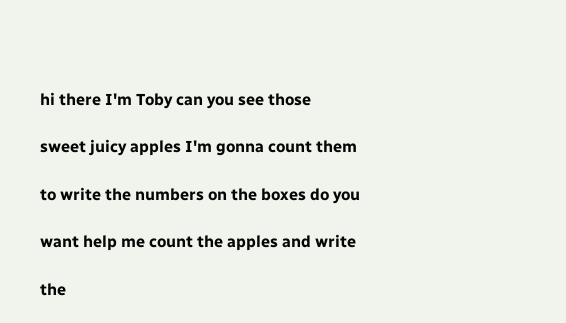hi there I'm Toby can you see those

sweet juicy apples I'm gonna count them

to write the numbers on the boxes do you

want help me count the apples and write

the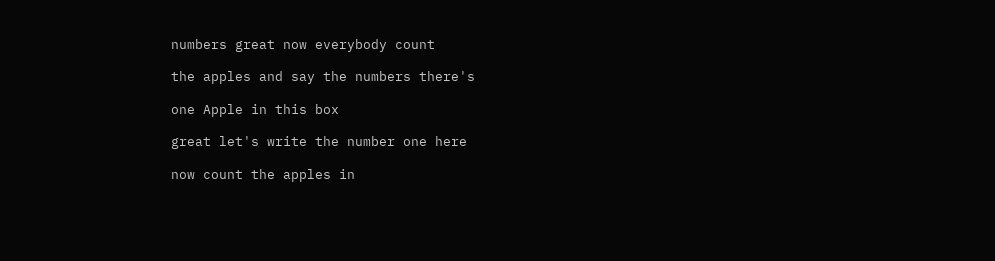numbers great now everybody count

the apples and say the numbers there's

one Apple in this box

great let's write the number one here

now count the apples in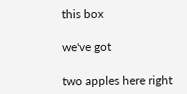this box

we've got

two apples here right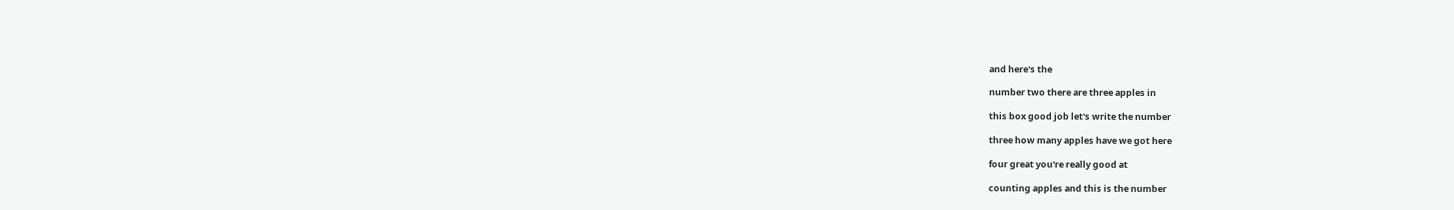and here's the

number two there are three apples in

this box good job let's write the number

three how many apples have we got here

four great you're really good at

counting apples and this is the number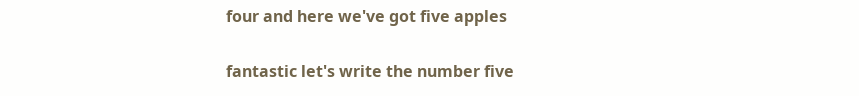four and here we've got five apples

fantastic let's write the number five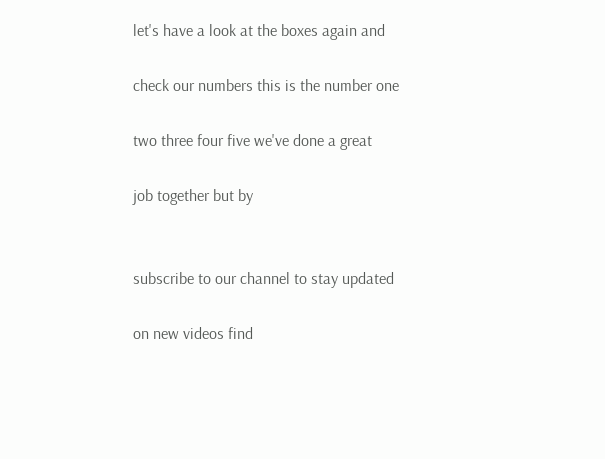let's have a look at the boxes again and

check our numbers this is the number one

two three four five we've done a great

job together but by


subscribe to our channel to stay updated

on new videos find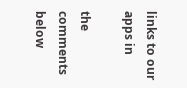links to our apps in

the comments below